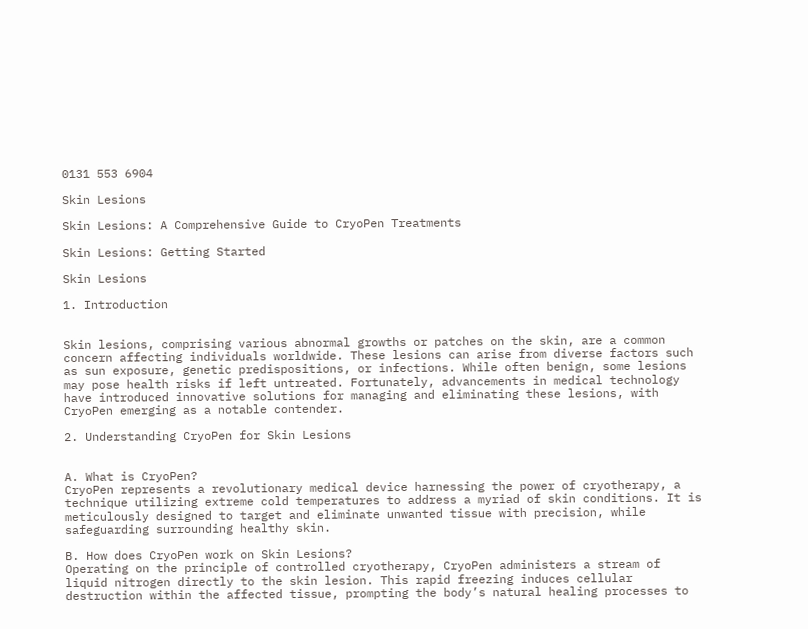0131 553 6904

Skin Lesions

Skin Lesions: A Comprehensive Guide to CryoPen Treatments

Skin Lesions: Getting Started

Skin Lesions

1. Introduction


Skin lesions, comprising various abnormal growths or patches on the skin, are a common concern affecting individuals worldwide. These lesions can arise from diverse factors such as sun exposure, genetic predispositions, or infections. While often benign, some lesions may pose health risks if left untreated. Fortunately, advancements in medical technology have introduced innovative solutions for managing and eliminating these lesions, with CryoPen emerging as a notable contender.

2. Understanding CryoPen for Skin Lesions


A. What is CryoPen?
CryoPen represents a revolutionary medical device harnessing the power of cryotherapy, a technique utilizing extreme cold temperatures to address a myriad of skin conditions. It is meticulously designed to target and eliminate unwanted tissue with precision, while safeguarding surrounding healthy skin.

B. How does CryoPen work on Skin Lesions?
Operating on the principle of controlled cryotherapy, CryoPen administers a stream of liquid nitrogen directly to the skin lesion. This rapid freezing induces cellular destruction within the affected tissue, prompting the body’s natural healing processes to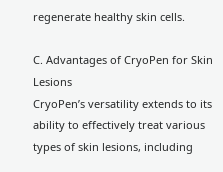regenerate healthy skin cells.

C. Advantages of CryoPen for Skin Lesions
CryoPen’s versatility extends to its ability to effectively treat various types of skin lesions, including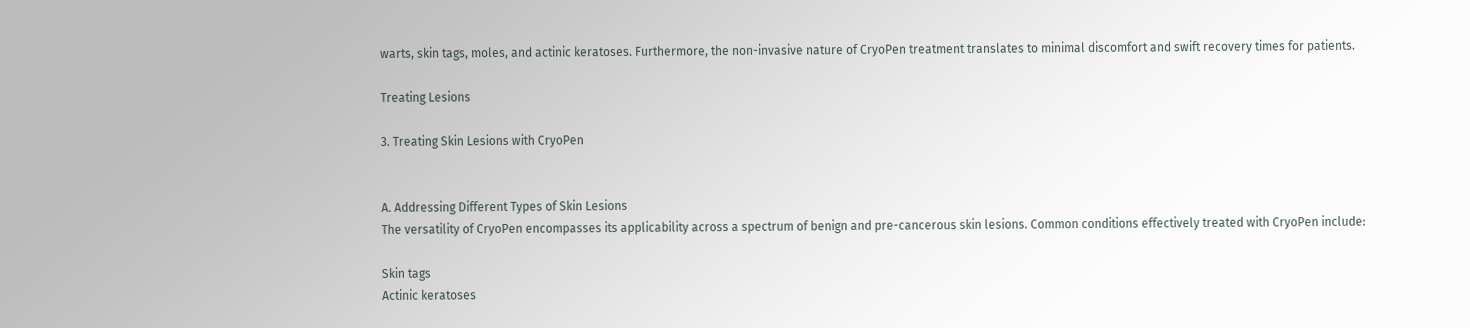warts, skin tags, moles, and actinic keratoses. Furthermore, the non-invasive nature of CryoPen treatment translates to minimal discomfort and swift recovery times for patients.

Treating Lesions

3. Treating Skin Lesions with CryoPen


A. Addressing Different Types of Skin Lesions
The versatility of CryoPen encompasses its applicability across a spectrum of benign and pre-cancerous skin lesions. Common conditions effectively treated with CryoPen include:

Skin tags
Actinic keratoses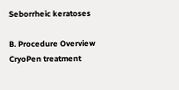Seborrheic keratoses

B. Procedure Overview
CryoPen treatment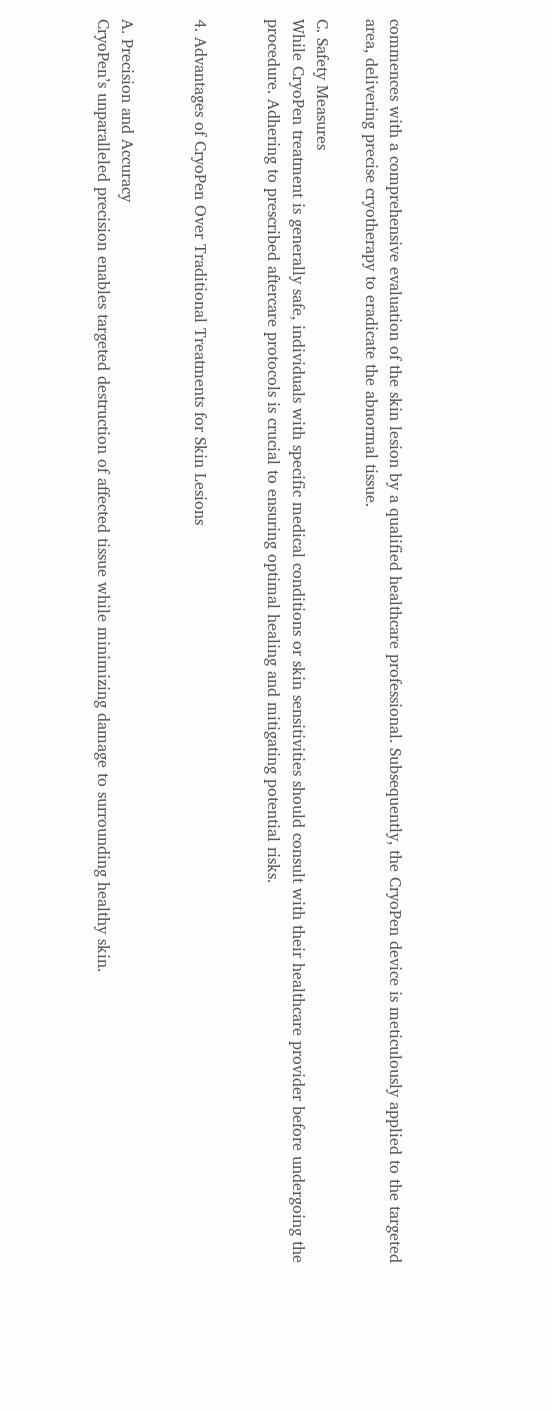commences with a comprehensive evaluation of the skin lesion by a qualified healthcare professional. Subsequently, the CryoPen device is meticulously applied to the targeted area, delivering precise cryotherapy to eradicate the abnormal tissue.

C. Safety Measures
While CryoPen treatment is generally safe, individuals with specific medical conditions or skin sensitivities should consult with their healthcare provider before undergoing the procedure. Adhering to prescribed aftercare protocols is crucial to ensuring optimal healing and mitigating potential risks.


4. Advantages of CryoPen Over Traditional Treatments for Skin Lesions


A. Precision and Accuracy
CryoPen’s unparalleled precision enables targeted destruction of affected tissue while minimizing damage to surrounding healthy skin.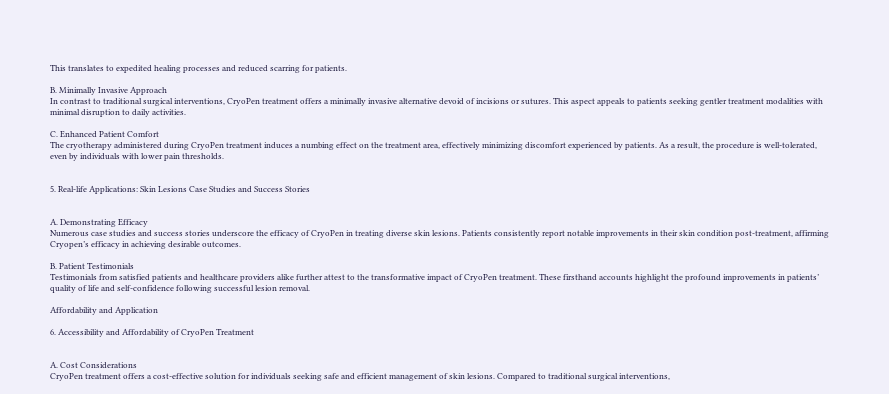This translates to expedited healing processes and reduced scarring for patients.

B. Minimally Invasive Approach
In contrast to traditional surgical interventions, CryoPen treatment offers a minimally invasive alternative devoid of incisions or sutures. This aspect appeals to patients seeking gentler treatment modalities with minimal disruption to daily activities.

C. Enhanced Patient Comfort
The cryotherapy administered during CryoPen treatment induces a numbing effect on the treatment area, effectively minimizing discomfort experienced by patients. As a result, the procedure is well-tolerated, even by individuals with lower pain thresholds.


5. Real-life Applications: Skin Lesions Case Studies and Success Stories


A. Demonstrating Efficacy
Numerous case studies and success stories underscore the efficacy of CryoPen in treating diverse skin lesions. Patients consistently report notable improvements in their skin condition post-treatment, affirming Cryopen’s efficacy in achieving desirable outcomes.

B. Patient Testimonials
Testimonials from satisfied patients and healthcare providers alike further attest to the transformative impact of CryoPen treatment. These firsthand accounts highlight the profound improvements in patients’ quality of life and self-confidence following successful lesion removal.

Affordability and Application

6. Accessibility and Affordability of CryoPen Treatment


A. Cost Considerations
CryoPen treatment offers a cost-effective solution for individuals seeking safe and efficient management of skin lesions. Compared to traditional surgical interventions,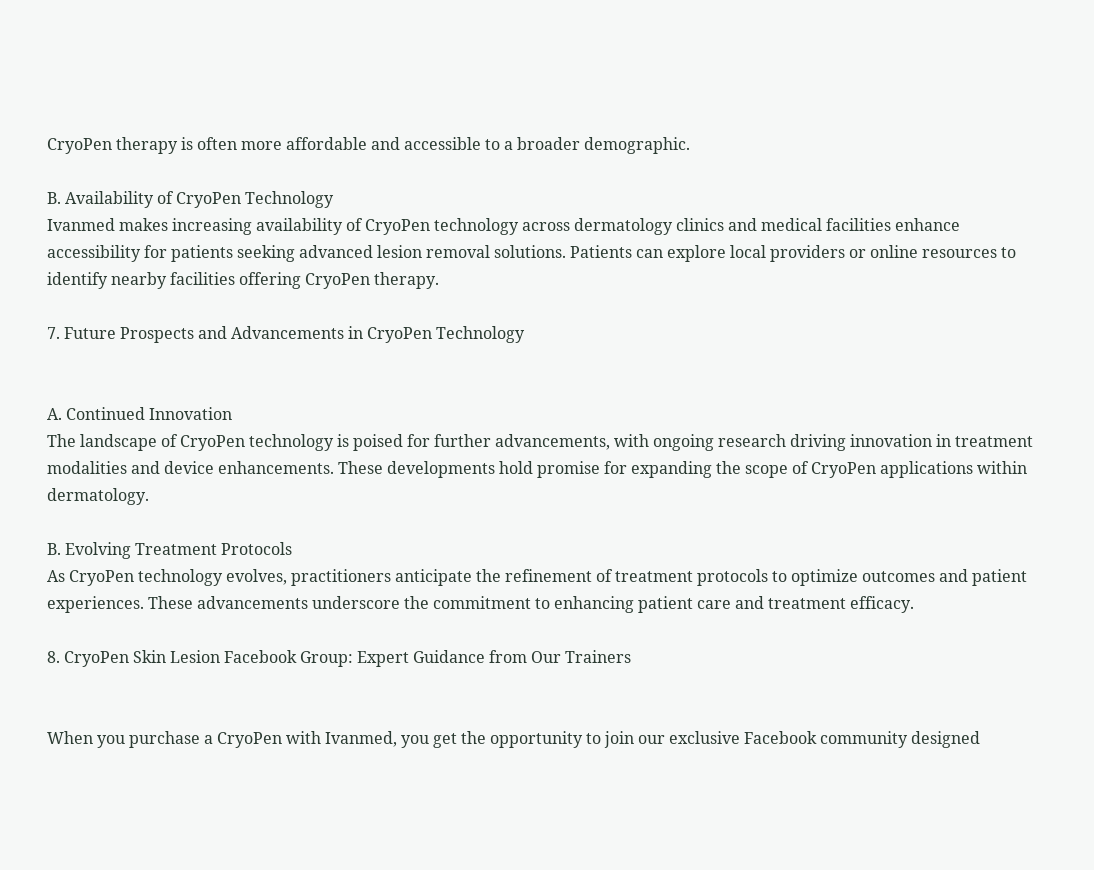CryoPen therapy is often more affordable and accessible to a broader demographic.

B. Availability of CryoPen Technology
Ivanmed makes increasing availability of CryoPen technology across dermatology clinics and medical facilities enhance accessibility for patients seeking advanced lesion removal solutions. Patients can explore local providers or online resources to identify nearby facilities offering CryoPen therapy.

7. Future Prospects and Advancements in CryoPen Technology


A. Continued Innovation
The landscape of CryoPen technology is poised for further advancements, with ongoing research driving innovation in treatment modalities and device enhancements. These developments hold promise for expanding the scope of CryoPen applications within dermatology.

B. Evolving Treatment Protocols
As CryoPen technology evolves, practitioners anticipate the refinement of treatment protocols to optimize outcomes and patient experiences. These advancements underscore the commitment to enhancing patient care and treatment efficacy.

8. CryoPen Skin Lesion Facebook Group: Expert Guidance from Our Trainers


When you purchase a CryoPen with Ivanmed, you get the opportunity to join our exclusive Facebook community designed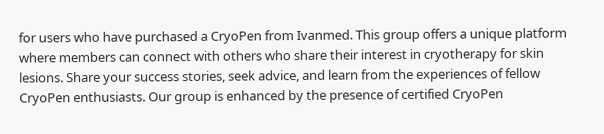for users who have purchased a CryoPen from Ivanmed. This group offers a unique platform where members can connect with others who share their interest in cryotherapy for skin lesions. Share your success stories, seek advice, and learn from the experiences of fellow CryoPen enthusiasts. Our group is enhanced by the presence of certified CryoPen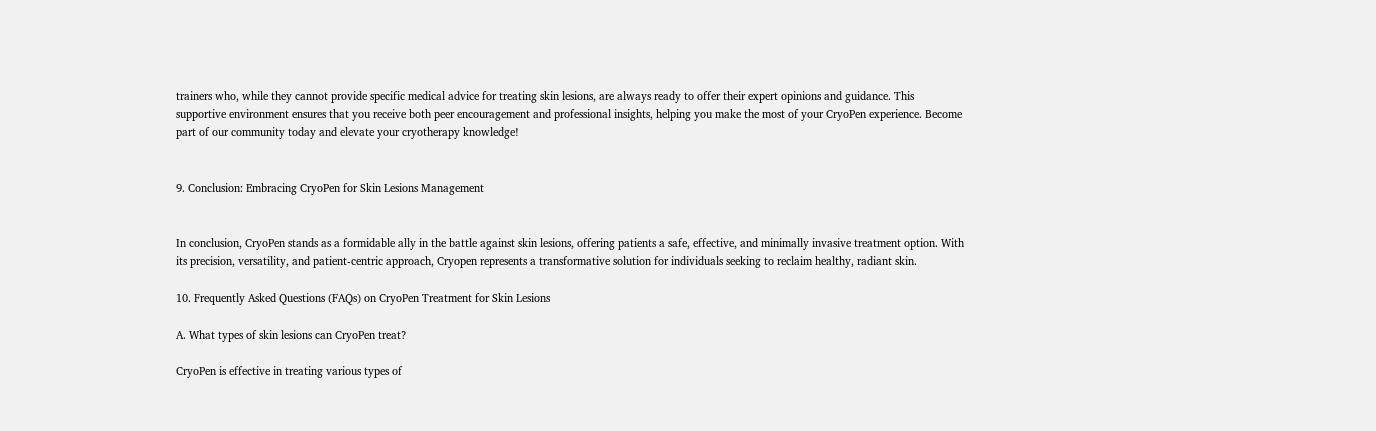trainers who, while they cannot provide specific medical advice for treating skin lesions, are always ready to offer their expert opinions and guidance. This supportive environment ensures that you receive both peer encouragement and professional insights, helping you make the most of your CryoPen experience. Become part of our community today and elevate your cryotherapy knowledge!


9. Conclusion: Embracing CryoPen for Skin Lesions Management


In conclusion, CryoPen stands as a formidable ally in the battle against skin lesions, offering patients a safe, effective, and minimally invasive treatment option. With its precision, versatility, and patient-centric approach, Cryopen represents a transformative solution for individuals seeking to reclaim healthy, radiant skin.

10. Frequently Asked Questions (FAQs) on CryoPen Treatment for Skin Lesions

A. What types of skin lesions can CryoPen treat?

CryoPen is effective in treating various types of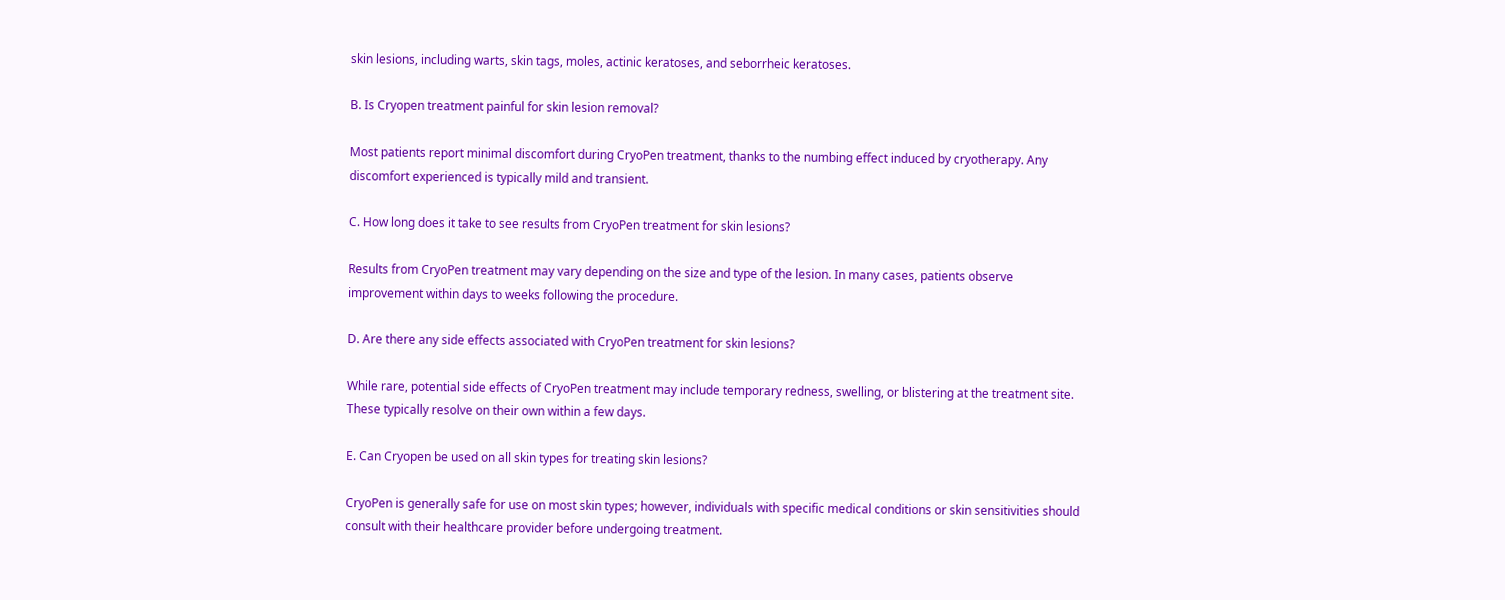skin lesions, including warts, skin tags, moles, actinic keratoses, and seborrheic keratoses.

B. Is Cryopen treatment painful for skin lesion removal?

Most patients report minimal discomfort during CryoPen treatment, thanks to the numbing effect induced by cryotherapy. Any discomfort experienced is typically mild and transient.

C. How long does it take to see results from CryoPen treatment for skin lesions?

Results from CryoPen treatment may vary depending on the size and type of the lesion. In many cases, patients observe improvement within days to weeks following the procedure.

D. Are there any side effects associated with CryoPen treatment for skin lesions?

While rare, potential side effects of CryoPen treatment may include temporary redness, swelling, or blistering at the treatment site. These typically resolve on their own within a few days.

E. Can Cryopen be used on all skin types for treating skin lesions?

CryoPen is generally safe for use on most skin types; however, individuals with specific medical conditions or skin sensitivities should consult with their healthcare provider before undergoing treatment.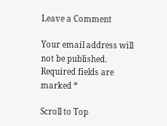Leave a Comment

Your email address will not be published. Required fields are marked *

Scroll to Top